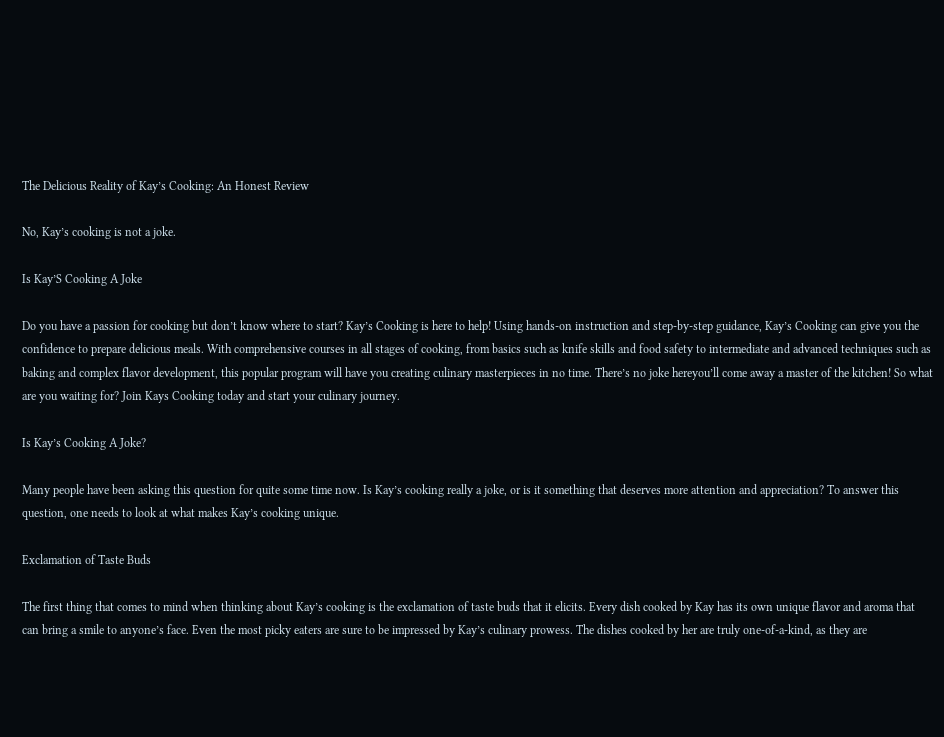The Delicious Reality of Kay’s Cooking: An Honest Review

No, Kay’s cooking is not a joke.

Is Kay’S Cooking A Joke

Do you have a passion for cooking but don’t know where to start? Kay’s Cooking is here to help! Using hands-on instruction and step-by-step guidance, Kay’s Cooking can give you the confidence to prepare delicious meals. With comprehensive courses in all stages of cooking, from basics such as knife skills and food safety to intermediate and advanced techniques such as baking and complex flavor development, this popular program will have you creating culinary masterpieces in no time. There’s no joke hereyou’ll come away a master of the kitchen! So what are you waiting for? Join Kays Cooking today and start your culinary journey.

Is Kay’s Cooking A Joke?

Many people have been asking this question for quite some time now. Is Kay’s cooking really a joke, or is it something that deserves more attention and appreciation? To answer this question, one needs to look at what makes Kay’s cooking unique.

Exclamation of Taste Buds

The first thing that comes to mind when thinking about Kay’s cooking is the exclamation of taste buds that it elicits. Every dish cooked by Kay has its own unique flavor and aroma that can bring a smile to anyone’s face. Even the most picky eaters are sure to be impressed by Kay’s culinary prowess. The dishes cooked by her are truly one-of-a-kind, as they are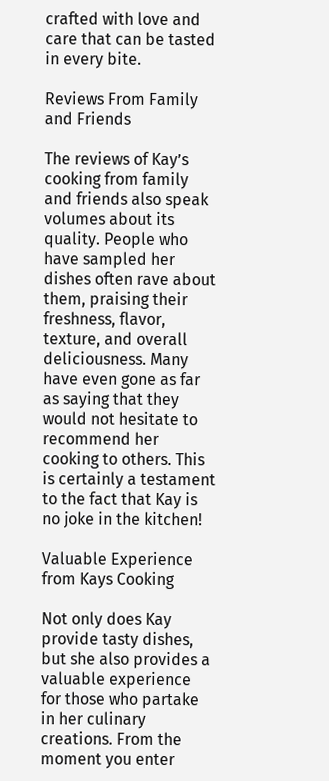crafted with love and care that can be tasted in every bite.

Reviews From Family and Friends

The reviews of Kay’s cooking from family and friends also speak volumes about its quality. People who have sampled her dishes often rave about them, praising their freshness, flavor, texture, and overall deliciousness. Many have even gone as far as saying that they would not hesitate to recommend her cooking to others. This is certainly a testament to the fact that Kay is no joke in the kitchen!

Valuable Experience from Kays Cooking

Not only does Kay provide tasty dishes, but she also provides a valuable experience for those who partake in her culinary creations. From the moment you enter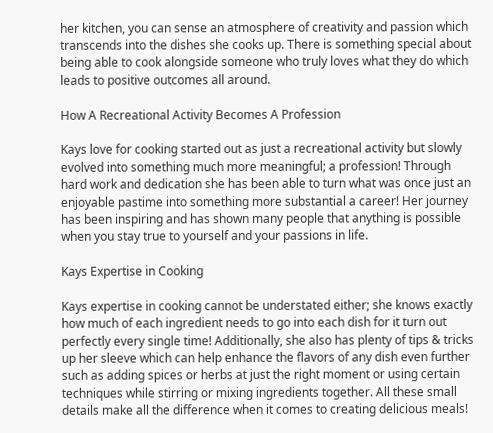her kitchen, you can sense an atmosphere of creativity and passion which transcends into the dishes she cooks up. There is something special about being able to cook alongside someone who truly loves what they do which leads to positive outcomes all around.

How A Recreational Activity Becomes A Profession

Kays love for cooking started out as just a recreational activity but slowly evolved into something much more meaningful; a profession! Through hard work and dedication she has been able to turn what was once just an enjoyable pastime into something more substantial a career! Her journey has been inspiring and has shown many people that anything is possible when you stay true to yourself and your passions in life.

Kays Expertise in Cooking

Kays expertise in cooking cannot be understated either; she knows exactly how much of each ingredient needs to go into each dish for it turn out perfectly every single time! Additionally, she also has plenty of tips & tricks up her sleeve which can help enhance the flavors of any dish even further such as adding spices or herbs at just the right moment or using certain techniques while stirring or mixing ingredients together. All these small details make all the difference when it comes to creating delicious meals!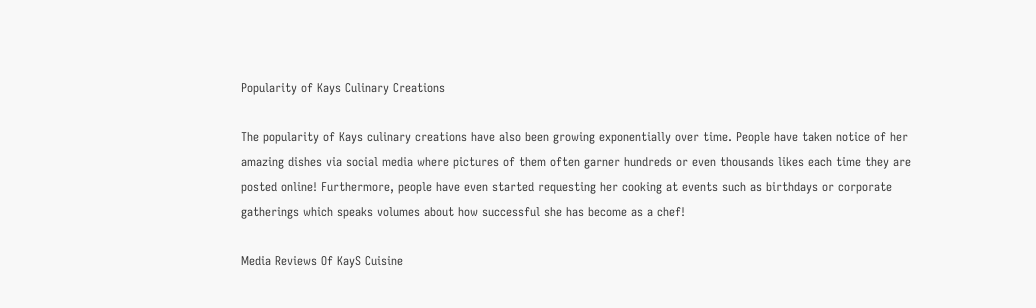Popularity of Kays Culinary Creations

The popularity of Kays culinary creations have also been growing exponentially over time. People have taken notice of her amazing dishes via social media where pictures of them often garner hundreds or even thousands likes each time they are posted online! Furthermore, people have even started requesting her cooking at events such as birthdays or corporate gatherings which speaks volumes about how successful she has become as a chef!

Media Reviews Of KayS Cuisine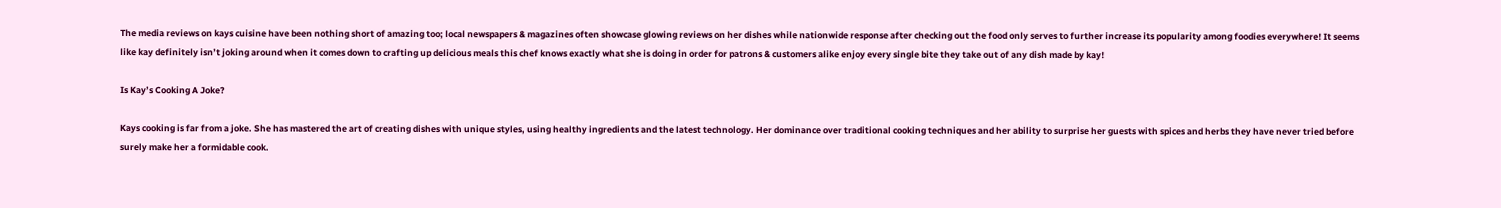The media reviews on kays cuisine have been nothing short of amazing too; local newspapers & magazines often showcase glowing reviews on her dishes while nationwide response after checking out the food only serves to further increase its popularity among foodies everywhere! It seems like kay definitely isn’t joking around when it comes down to crafting up delicious meals this chef knows exactly what she is doing in order for patrons & customers alike enjoy every single bite they take out of any dish made by kay!

Is Kay’s Cooking A Joke?

Kays cooking is far from a joke. She has mastered the art of creating dishes with unique styles, using healthy ingredients and the latest technology. Her dominance over traditional cooking techniques and her ability to surprise her guests with spices and herbs they have never tried before surely make her a formidable cook.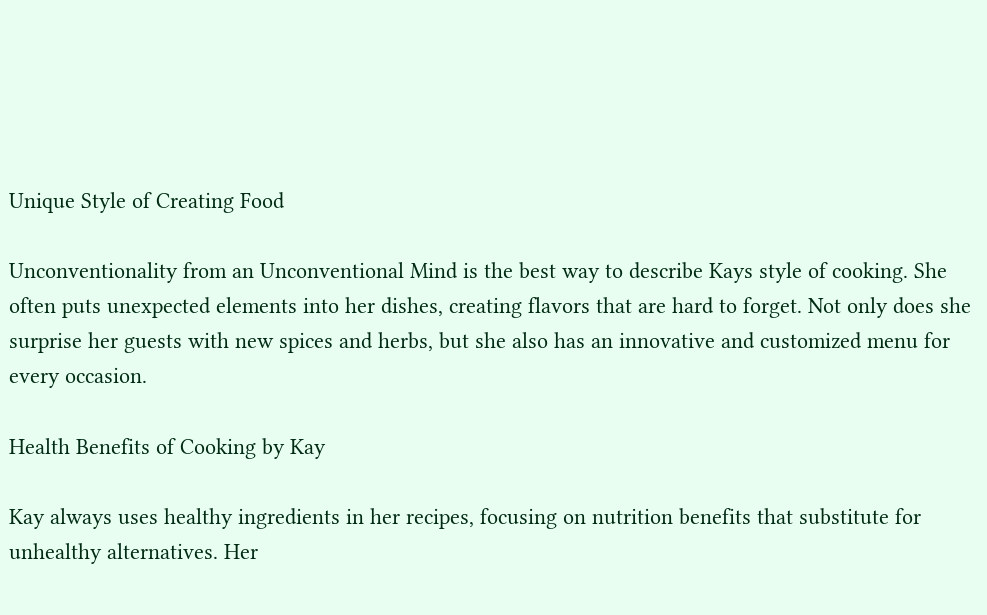Unique Style of Creating Food

Unconventionality from an Unconventional Mind is the best way to describe Kays style of cooking. She often puts unexpected elements into her dishes, creating flavors that are hard to forget. Not only does she surprise her guests with new spices and herbs, but she also has an innovative and customized menu for every occasion.

Health Benefits of Cooking by Kay

Kay always uses healthy ingredients in her recipes, focusing on nutrition benefits that substitute for unhealthy alternatives. Her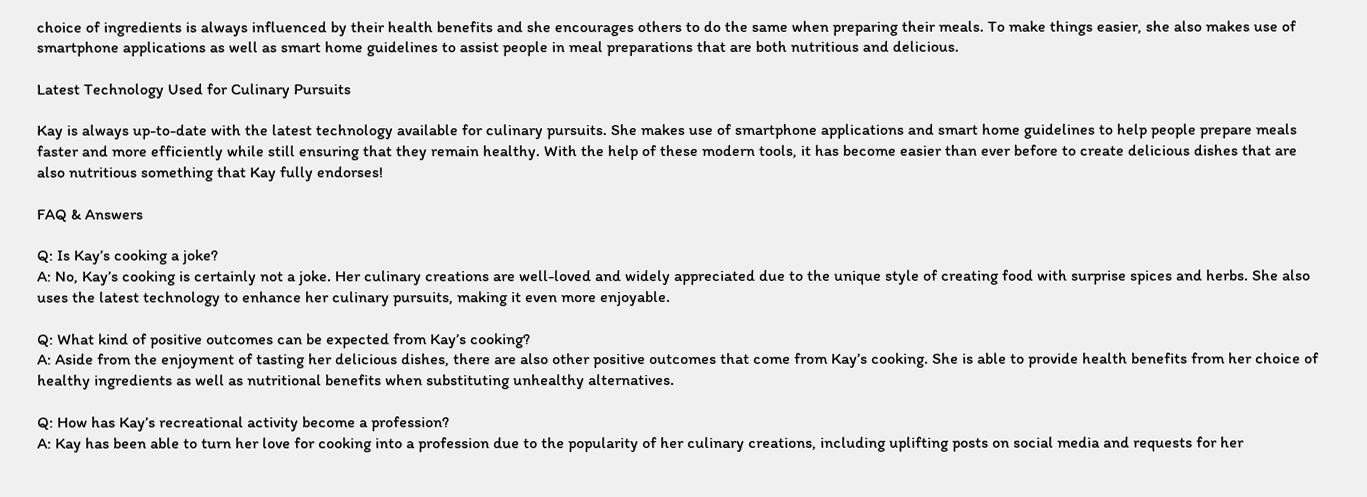choice of ingredients is always influenced by their health benefits and she encourages others to do the same when preparing their meals. To make things easier, she also makes use of smartphone applications as well as smart home guidelines to assist people in meal preparations that are both nutritious and delicious.

Latest Technology Used for Culinary Pursuits

Kay is always up-to-date with the latest technology available for culinary pursuits. She makes use of smartphone applications and smart home guidelines to help people prepare meals faster and more efficiently while still ensuring that they remain healthy. With the help of these modern tools, it has become easier than ever before to create delicious dishes that are also nutritious something that Kay fully endorses!

FAQ & Answers

Q: Is Kay’s cooking a joke?
A: No, Kay’s cooking is certainly not a joke. Her culinary creations are well-loved and widely appreciated due to the unique style of creating food with surprise spices and herbs. She also uses the latest technology to enhance her culinary pursuits, making it even more enjoyable.

Q: What kind of positive outcomes can be expected from Kay’s cooking?
A: Aside from the enjoyment of tasting her delicious dishes, there are also other positive outcomes that come from Kay’s cooking. She is able to provide health benefits from her choice of healthy ingredients as well as nutritional benefits when substituting unhealthy alternatives.

Q: How has Kay’s recreational activity become a profession?
A: Kay has been able to turn her love for cooking into a profession due to the popularity of her culinary creations, including uplifting posts on social media and requests for her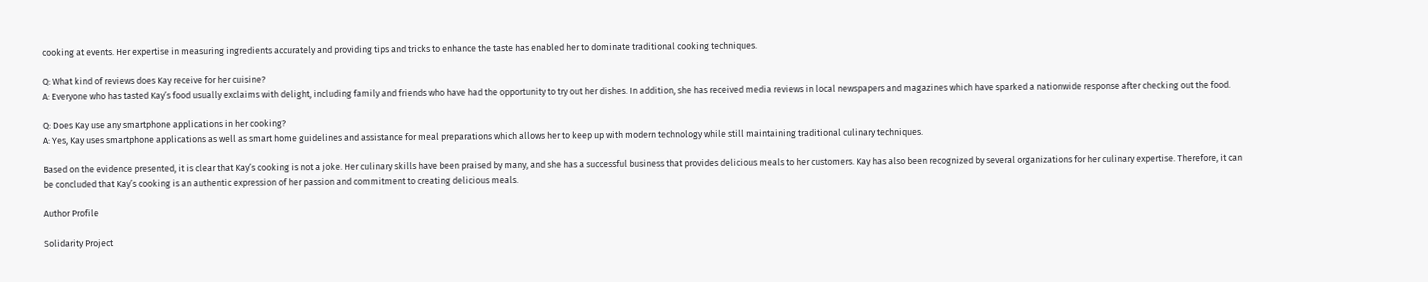cooking at events. Her expertise in measuring ingredients accurately and providing tips and tricks to enhance the taste has enabled her to dominate traditional cooking techniques.

Q: What kind of reviews does Kay receive for her cuisine?
A: Everyone who has tasted Kay’s food usually exclaims with delight, including family and friends who have had the opportunity to try out her dishes. In addition, she has received media reviews in local newspapers and magazines which have sparked a nationwide response after checking out the food.

Q: Does Kay use any smartphone applications in her cooking?
A: Yes, Kay uses smartphone applications as well as smart home guidelines and assistance for meal preparations which allows her to keep up with modern technology while still maintaining traditional culinary techniques.

Based on the evidence presented, it is clear that Kay’s cooking is not a joke. Her culinary skills have been praised by many, and she has a successful business that provides delicious meals to her customers. Kay has also been recognized by several organizations for her culinary expertise. Therefore, it can be concluded that Kay’s cooking is an authentic expression of her passion and commitment to creating delicious meals.

Author Profile

Solidarity Project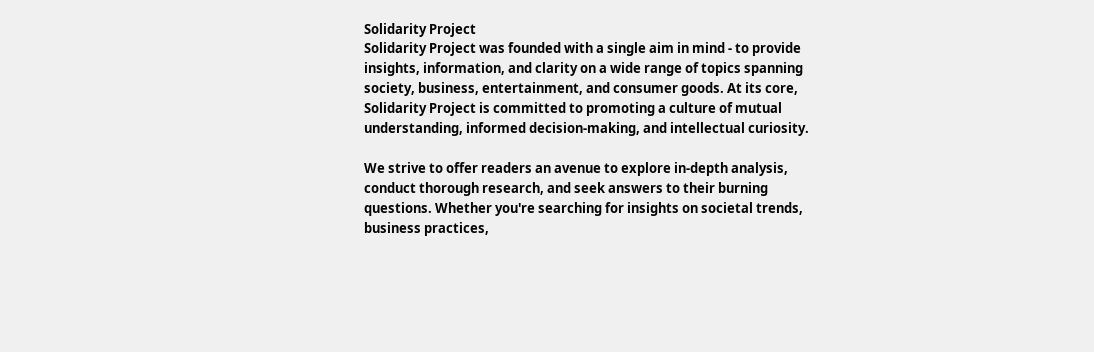Solidarity Project
Solidarity Project was founded with a single aim in mind - to provide insights, information, and clarity on a wide range of topics spanning society, business, entertainment, and consumer goods. At its core, Solidarity Project is committed to promoting a culture of mutual understanding, informed decision-making, and intellectual curiosity.

We strive to offer readers an avenue to explore in-depth analysis, conduct thorough research, and seek answers to their burning questions. Whether you're searching for insights on societal trends, business practices,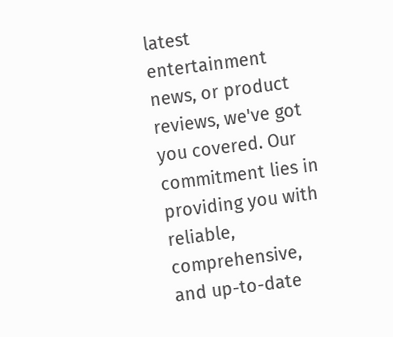latest entertainment news, or product reviews, we've got you covered. Our commitment lies in providing you with reliable, comprehensive, and up-to-date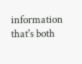information that's both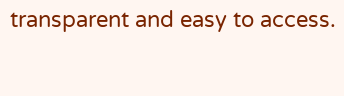transparent and easy to access.